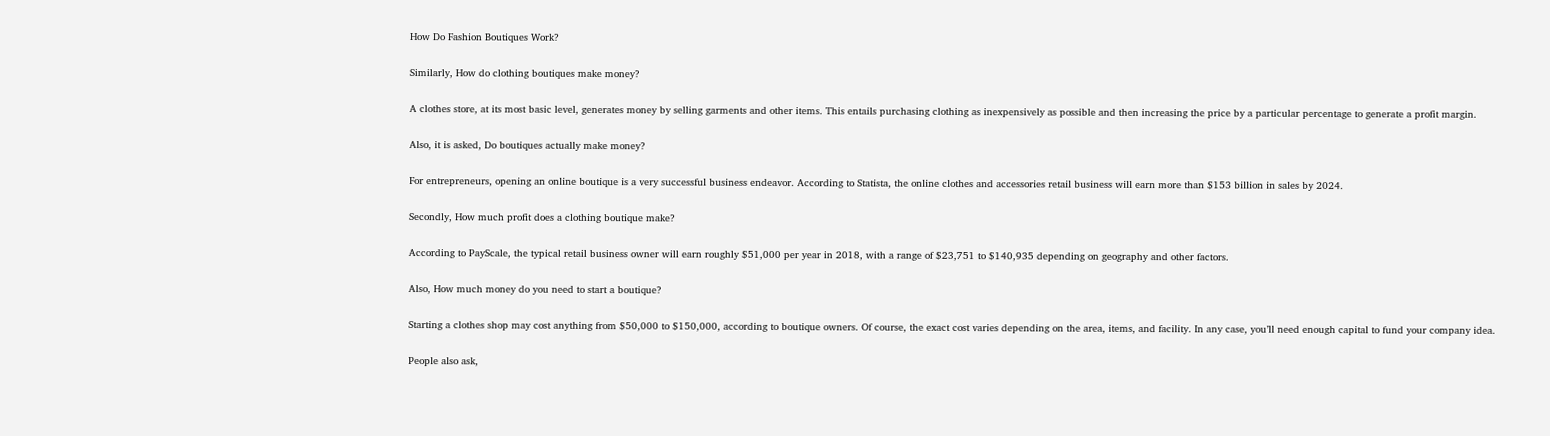How Do Fashion Boutiques Work?

Similarly, How do clothing boutiques make money?

A clothes store, at its most basic level, generates money by selling garments and other items. This entails purchasing clothing as inexpensively as possible and then increasing the price by a particular percentage to generate a profit margin.

Also, it is asked, Do boutiques actually make money?

For entrepreneurs, opening an online boutique is a very successful business endeavor. According to Statista, the online clothes and accessories retail business will earn more than $153 billion in sales by 2024.

Secondly, How much profit does a clothing boutique make?

According to PayScale, the typical retail business owner will earn roughly $51,000 per year in 2018, with a range of $23,751 to $140,935 depending on geography and other factors.

Also, How much money do you need to start a boutique?

Starting a clothes shop may cost anything from $50,000 to $150,000, according to boutique owners. Of course, the exact cost varies depending on the area, items, and facility. In any case, you’ll need enough capital to fund your company idea.

People also ask,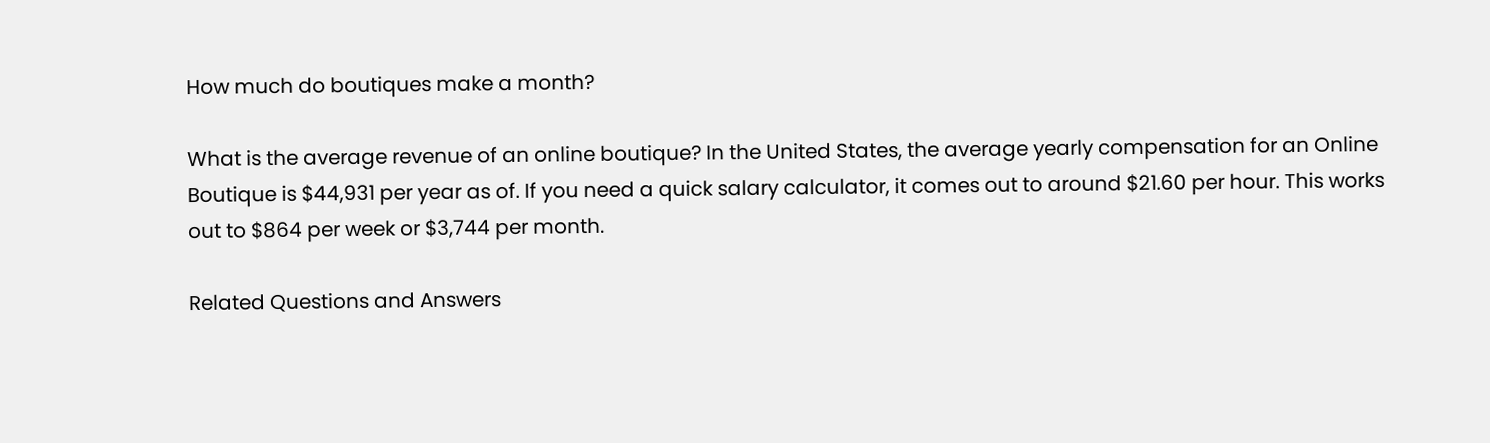How much do boutiques make a month?

What is the average revenue of an online boutique? In the United States, the average yearly compensation for an Online Boutique is $44,931 per year as of. If you need a quick salary calculator, it comes out to around $21.60 per hour. This works out to $864 per week or $3,744 per month.

Related Questions and Answers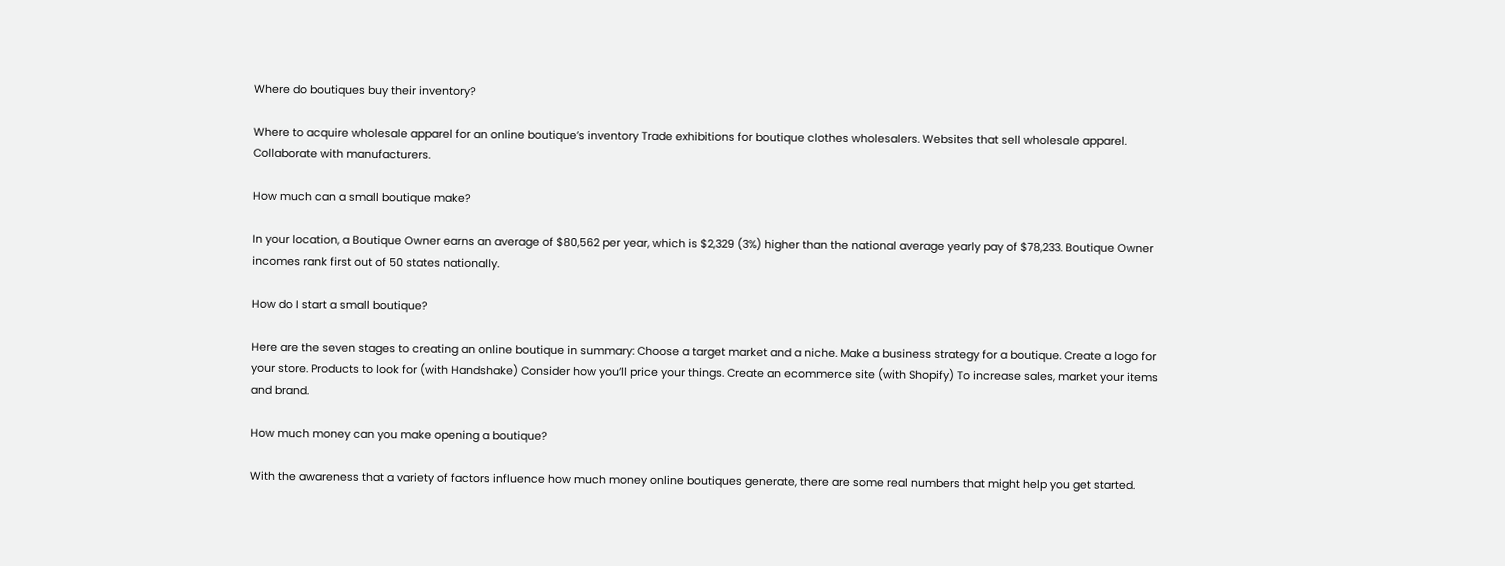Where do boutiques buy their inventory?

Where to acquire wholesale apparel for an online boutique’s inventory Trade exhibitions for boutique clothes wholesalers. Websites that sell wholesale apparel. Collaborate with manufacturers.

How much can a small boutique make?

In your location, a Boutique Owner earns an average of $80,562 per year, which is $2,329 (3%) higher than the national average yearly pay of $78,233. Boutique Owner incomes rank first out of 50 states nationally.

How do I start a small boutique?

Here are the seven stages to creating an online boutique in summary: Choose a target market and a niche. Make a business strategy for a boutique. Create a logo for your store. Products to look for (with Handshake) Consider how you’ll price your things. Create an ecommerce site (with Shopify) To increase sales, market your items and brand.

How much money can you make opening a boutique?

With the awareness that a variety of factors influence how much money online boutiques generate, there are some real numbers that might help you get started.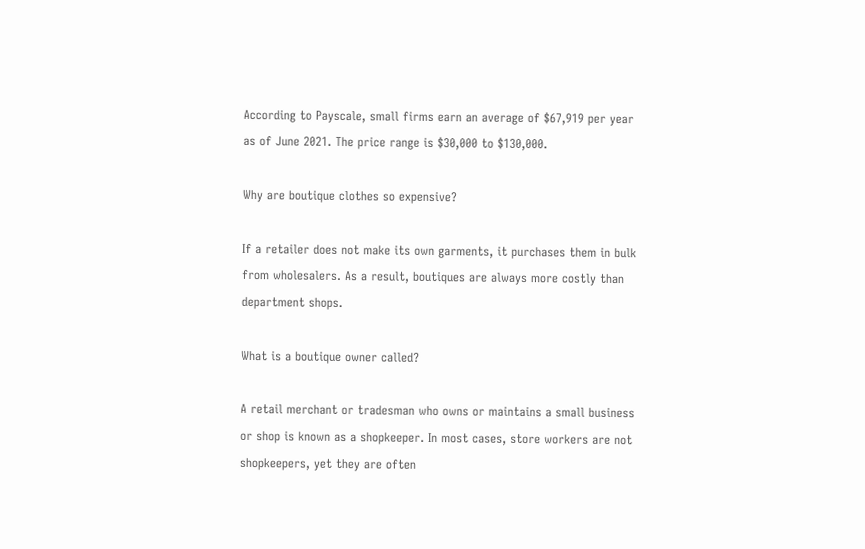According to Payscale, small firms earn an average of $67,919 per year as of June 2021. The price range is $30,000 to $130,000.

Why are boutique clothes so expensive?

If a retailer does not make its own garments, it purchases them in bulk from wholesalers. As a result, boutiques are always more costly than department shops.

What is a boutique owner called?

A retail merchant or tradesman who owns or maintains a small business or shop is known as a shopkeeper. In most cases, store workers are not shopkeepers, yet they are often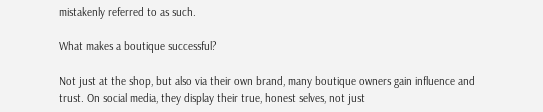mistakenly referred to as such.

What makes a boutique successful?

Not just at the shop, but also via their own brand, many boutique owners gain influence and trust. On social media, they display their true, honest selves, not just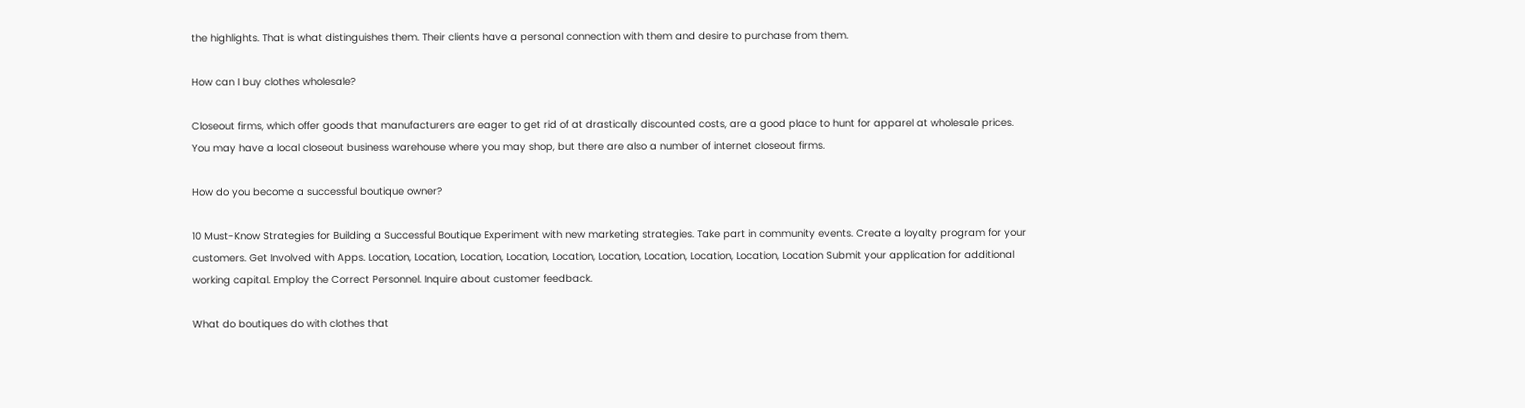the highlights. That is what distinguishes them. Their clients have a personal connection with them and desire to purchase from them.

How can I buy clothes wholesale?

Closeout firms, which offer goods that manufacturers are eager to get rid of at drastically discounted costs, are a good place to hunt for apparel at wholesale prices. You may have a local closeout business warehouse where you may shop, but there are also a number of internet closeout firms.

How do you become a successful boutique owner?

10 Must-Know Strategies for Building a Successful Boutique Experiment with new marketing strategies. Take part in community events. Create a loyalty program for your customers. Get Involved with Apps. Location, Location, Location, Location, Location, Location, Location, Location, Location, Location Submit your application for additional working capital. Employ the Correct Personnel. Inquire about customer feedback.

What do boutiques do with clothes that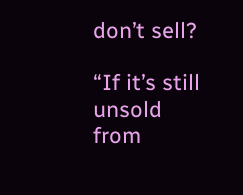don’t sell?

“If it’s still unsold from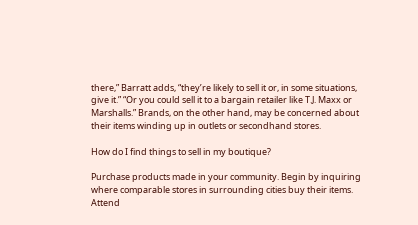there,” Barratt adds, “they’re likely to sell it or, in some situations, give it.” “Or you could sell it to a bargain retailer like T.J. Maxx or Marshalls.” Brands, on the other hand, may be concerned about their items winding up in outlets or secondhand stores.

How do I find things to sell in my boutique?

Purchase products made in your community. Begin by inquiring where comparable stores in surrounding cities buy their items. Attend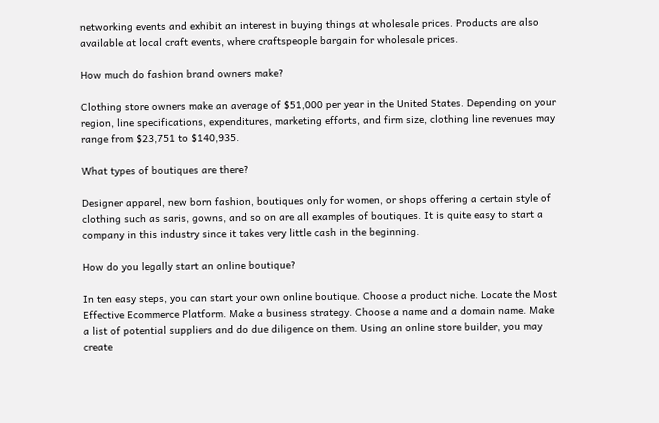networking events and exhibit an interest in buying things at wholesale prices. Products are also available at local craft events, where craftspeople bargain for wholesale prices.

How much do fashion brand owners make?

Clothing store owners make an average of $51,000 per year in the United States. Depending on your region, line specifications, expenditures, marketing efforts, and firm size, clothing line revenues may range from $23,751 to $140,935.

What types of boutiques are there?

Designer apparel, new born fashion, boutiques only for women, or shops offering a certain style of clothing such as saris, gowns, and so on are all examples of boutiques. It is quite easy to start a company in this industry since it takes very little cash in the beginning.

How do you legally start an online boutique?

In ten easy steps, you can start your own online boutique. Choose a product niche. Locate the Most Effective Ecommerce Platform. Make a business strategy. Choose a name and a domain name. Make a list of potential suppliers and do due diligence on them. Using an online store builder, you may create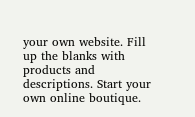your own website. Fill up the blanks with products and descriptions. Start your own online boutique.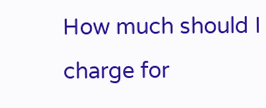How much should I charge for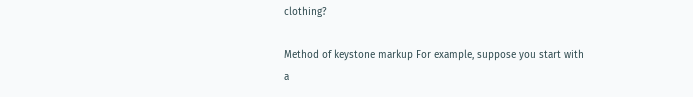clothing?

Method of keystone markup For example, suppose you start with a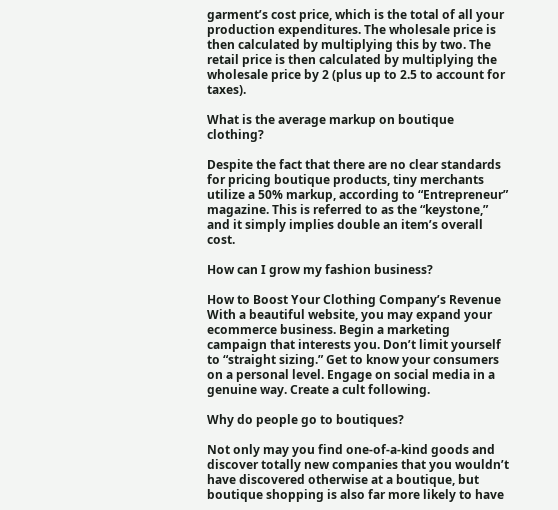garment’s cost price, which is the total of all your production expenditures. The wholesale price is then calculated by multiplying this by two. The retail price is then calculated by multiplying the wholesale price by 2 (plus up to 2.5 to account for taxes).

What is the average markup on boutique clothing?

Despite the fact that there are no clear standards for pricing boutique products, tiny merchants utilize a 50% markup, according to “Entrepreneur” magazine. This is referred to as the “keystone,” and it simply implies double an item’s overall cost.

How can I grow my fashion business?

How to Boost Your Clothing Company’s Revenue With a beautiful website, you may expand your ecommerce business. Begin a marketing campaign that interests you. Don’t limit yourself to “straight sizing.” Get to know your consumers on a personal level. Engage on social media in a genuine way. Create a cult following.

Why do people go to boutiques?

Not only may you find one-of-a-kind goods and discover totally new companies that you wouldn’t have discovered otherwise at a boutique, but boutique shopping is also far more likely to have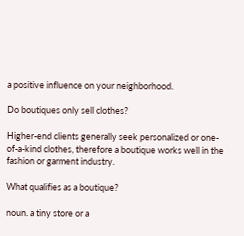a positive influence on your neighborhood.

Do boutiques only sell clothes?

Higher-end clients generally seek personalized or one-of-a-kind clothes, therefore a boutique works well in the fashion or garment industry.

What qualifies as a boutique?

noun. a tiny store or a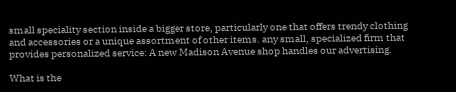small speciality section inside a bigger store, particularly one that offers trendy clothing and accessories or a unique assortment of other items. any small, specialized firm that provides personalized service: A new Madison Avenue shop handles our advertising.

What is the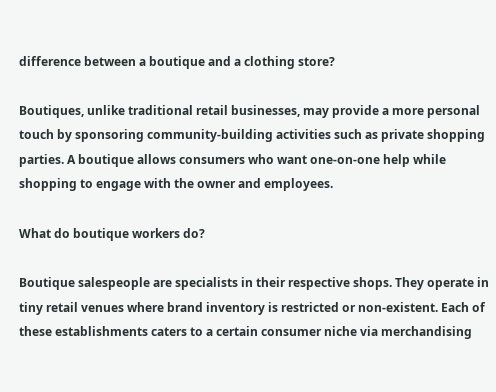difference between a boutique and a clothing store?

Boutiques, unlike traditional retail businesses, may provide a more personal touch by sponsoring community-building activities such as private shopping parties. A boutique allows consumers who want one-on-one help while shopping to engage with the owner and employees.

What do boutique workers do?

Boutique salespeople are specialists in their respective shops. They operate in tiny retail venues where brand inventory is restricted or non-existent. Each of these establishments caters to a certain consumer niche via merchandising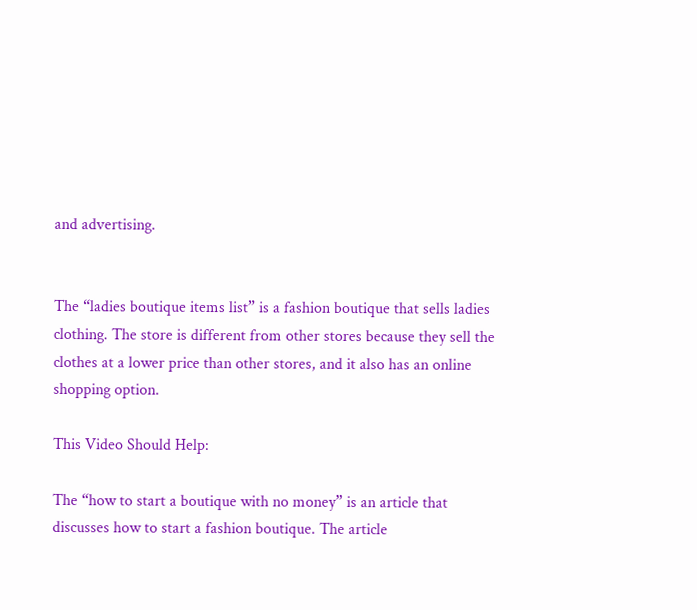and advertising.


The “ladies boutique items list” is a fashion boutique that sells ladies clothing. The store is different from other stores because they sell the clothes at a lower price than other stores, and it also has an online shopping option.

This Video Should Help:

The “how to start a boutique with no money” is an article that discusses how to start a fashion boutique. The article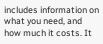includes information on what you need, and how much it costs. It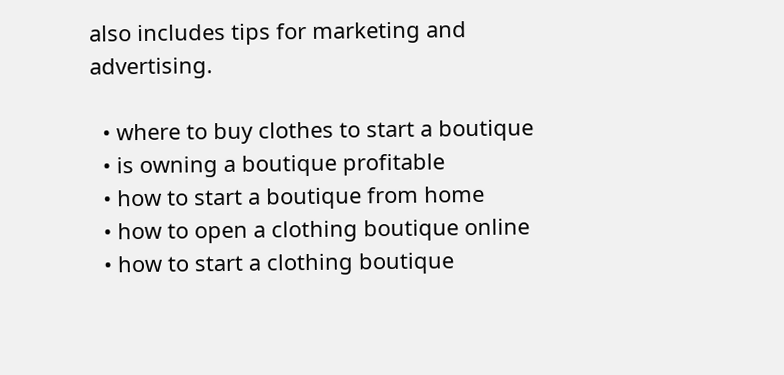also includes tips for marketing and advertising.

  • where to buy clothes to start a boutique
  • is owning a boutique profitable
  • how to start a boutique from home
  • how to open a clothing boutique online
  • how to start a clothing boutique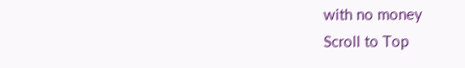with no money
Scroll to Top